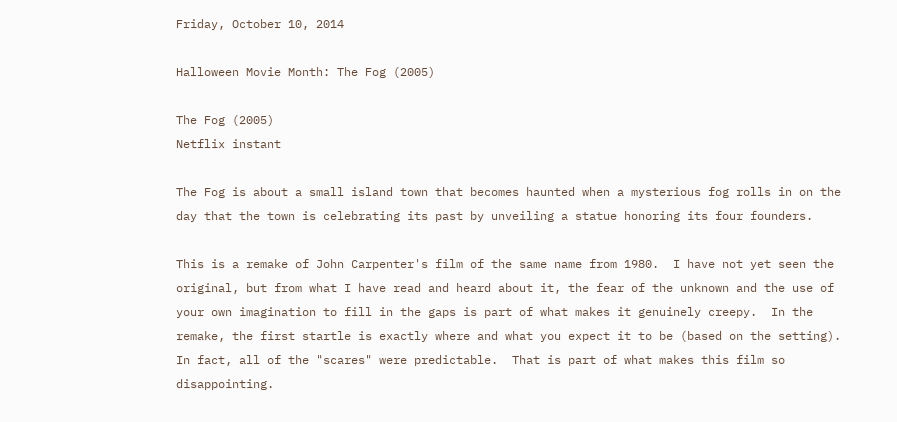Friday, October 10, 2014

Halloween Movie Month: The Fog (2005)

The Fog (2005)
Netflix instant

The Fog is about a small island town that becomes haunted when a mysterious fog rolls in on the day that the town is celebrating its past by unveiling a statue honoring its four founders.

This is a remake of John Carpenter's film of the same name from 1980.  I have not yet seen the original, but from what I have read and heard about it, the fear of the unknown and the use of your own imagination to fill in the gaps is part of what makes it genuinely creepy.  In the remake, the first startle is exactly where and what you expect it to be (based on the setting).  In fact, all of the "scares" were predictable.  That is part of what makes this film so disappointing.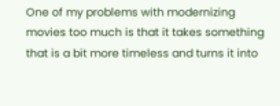One of my problems with modernizing movies too much is that it takes something that is a bit more timeless and turns it into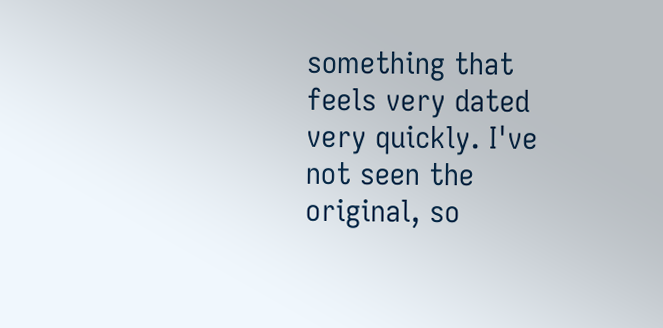something that feels very dated very quickly. I've not seen the original, so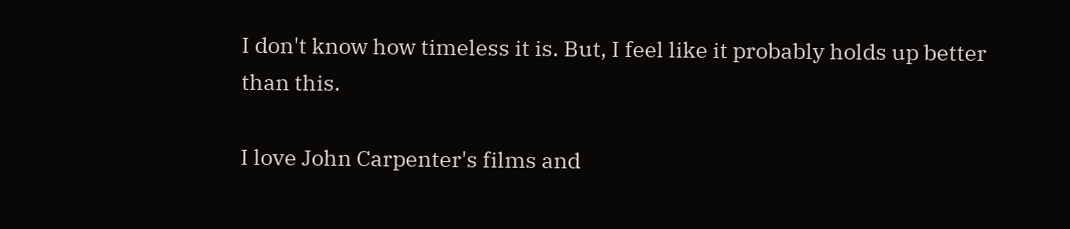I don't know how timeless it is. But, I feel like it probably holds up better than this.

I love John Carpenter's films and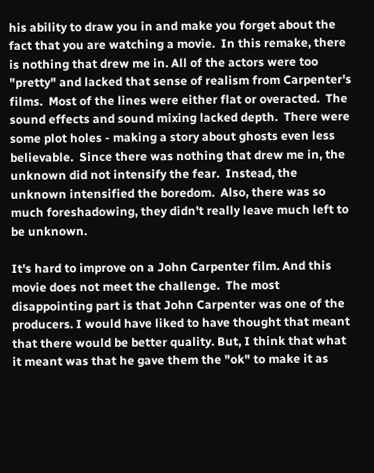his ability to draw you in and make you forget about the fact that you are watching a movie.  In this remake, there is nothing that drew me in. All of the actors were too "pretty" and lacked that sense of realism from Carpenter's films.  Most of the lines were either flat or overacted.  The sound effects and sound mixing lacked depth.  There were some plot holes - making a story about ghosts even less believable.  Since there was nothing that drew me in, the unknown did not intensify the fear.  Instead, the unknown intensified the boredom.  Also, there was so much foreshadowing, they didn't really leave much left to be unknown.

It's hard to improve on a John Carpenter film. And this movie does not meet the challenge.  The most disappointing part is that John Carpenter was one of the producers. I would have liked to have thought that meant that there would be better quality. But, I think that what it meant was that he gave them the "ok" to make it as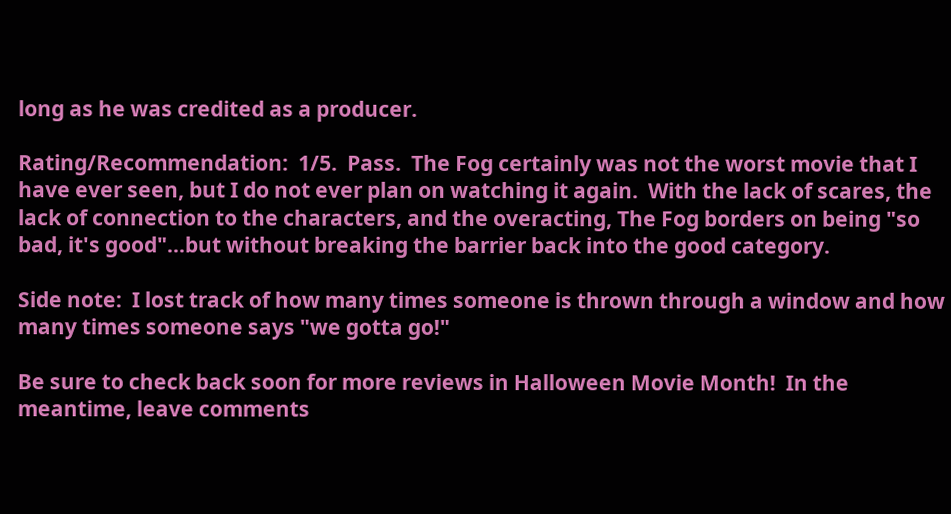long as he was credited as a producer.

Rating/Recommendation:  1/5.  Pass.  The Fog certainly was not the worst movie that I have ever seen, but I do not ever plan on watching it again.  With the lack of scares, the lack of connection to the characters, and the overacting, The Fog borders on being "so bad, it's good"...but without breaking the barrier back into the good category.

Side note:  I lost track of how many times someone is thrown through a window and how many times someone says "we gotta go!"

Be sure to check back soon for more reviews in Halloween Movie Month!  In the meantime, leave comments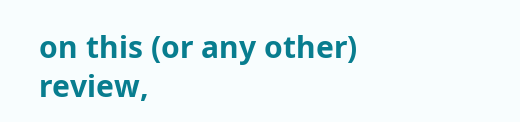on this (or any other) review,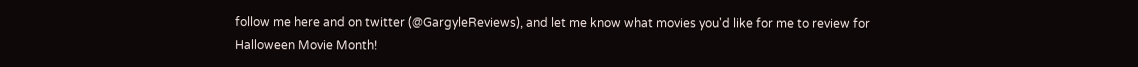follow me here and on twitter (@GargyleReviews), and let me know what movies you'd like for me to review for Halloween Movie Month!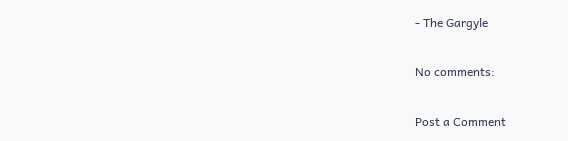- The Gargyle

No comments:

Post a Comment